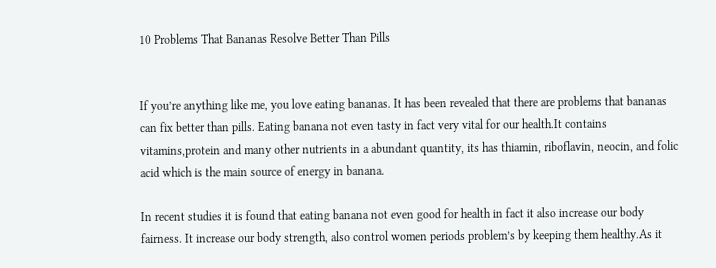10 Problems That Bananas Resolve Better Than Pills


If you’re anything like me, you love eating bananas. It has been revealed that there are problems that bananas can fix better than pills. Eating banana not even tasty in fact very vital for our health.It contains vitamins,protein and many other nutrients in a abundant quantity, its has thiamin, riboflavin, neocin, and folic acid which is the main source of energy in banana.

In recent studies it is found that eating banana not even good for health in fact it also increase our body fairness. It increase our body strength, also control women periods problem’s by keeping them healthy.As it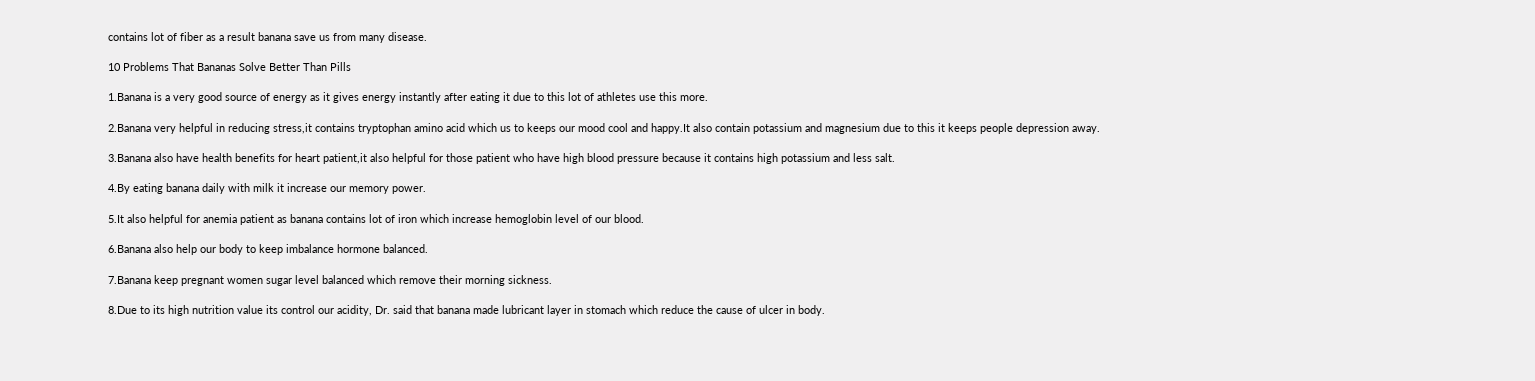contains lot of fiber as a result banana save us from many disease.

10 Problems That Bananas Solve Better Than Pills

1.Banana is a very good source of energy as it gives energy instantly after eating it due to this lot of athletes use this more.

2.Banana very helpful in reducing stress,it contains tryptophan amino acid which us to keeps our mood cool and happy.It also contain potassium and magnesium due to this it keeps people depression away.

3.Banana also have health benefits for heart patient,it also helpful for those patient who have high blood pressure because it contains high potassium and less salt.

4.By eating banana daily with milk it increase our memory power.

5.It also helpful for anemia patient as banana contains lot of iron which increase hemoglobin level of our blood.

6.Banana also help our body to keep imbalance hormone balanced.

7.Banana keep pregnant women sugar level balanced which remove their morning sickness.

8.Due to its high nutrition value its control our acidity, Dr. said that banana made lubricant layer in stomach which reduce the cause of ulcer in body.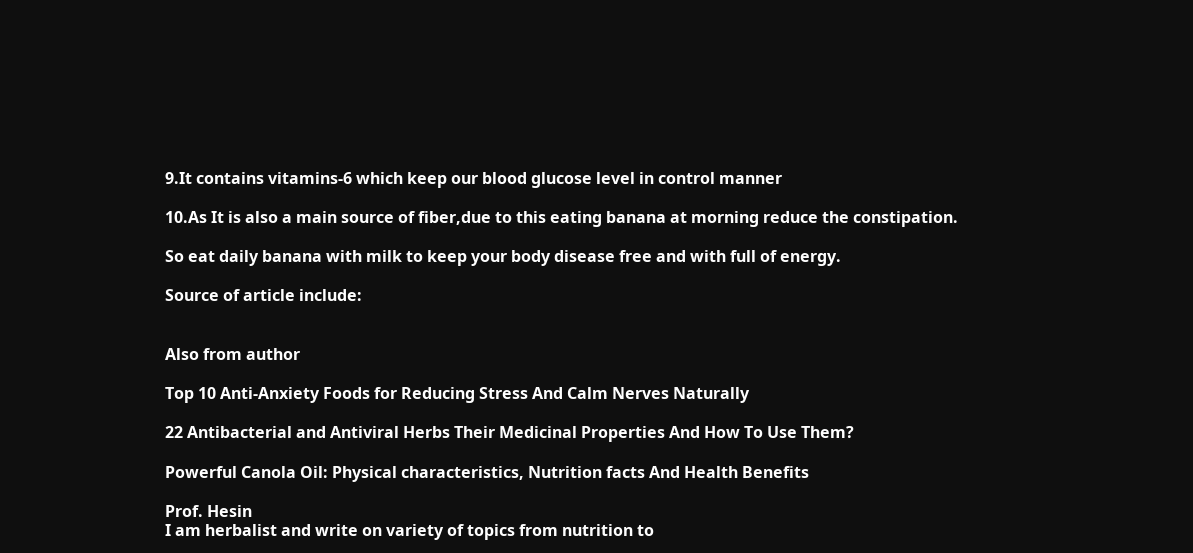9.It contains vitamins-6 which keep our blood glucose level in control manner

10.As It is also a main source of fiber,due to this eating banana at morning reduce the constipation.

So eat daily banana with milk to keep your body disease free and with full of energy.

Source of article include:


Also from author

Top 10 Anti-Anxiety Foods for Reducing Stress And Calm Nerves Naturally

22 Antibacterial and Antiviral Herbs Their Medicinal Properties And How To Use Them?

Powerful Canola Oil: Physical characteristics, Nutrition facts And Health Benefits

Prof. Hesin
I am herbalist and write on variety of topics from nutrition to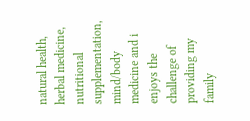natural health, herbal medicine, nutritional supplementation, mind/body medicine and i enjoys the challenge of providing my family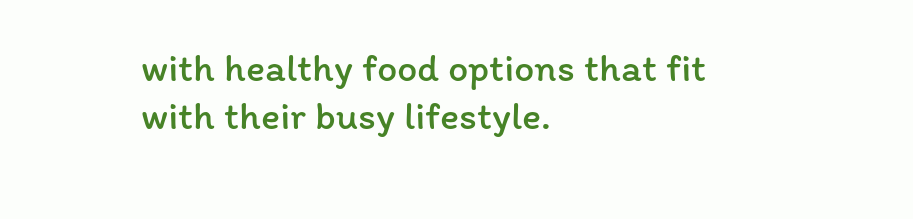with healthy food options that fit with their busy lifestyle.